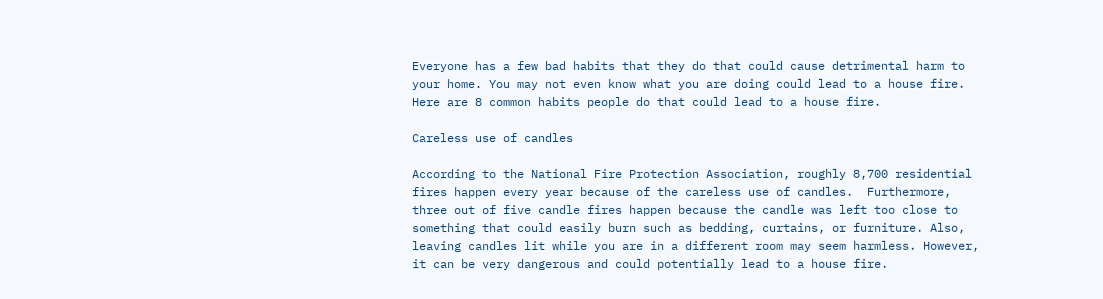Everyone has a few bad habits that they do that could cause detrimental harm to your home. You may not even know what you are doing could lead to a house fire. Here are 8 common habits people do that could lead to a house fire.

Careless use of candles

According to the National Fire Protection Association, roughly 8,700 residential fires happen every year because of the careless use of candles.  Furthermore, three out of five candle fires happen because the candle was left too close to something that could easily burn such as bedding, curtains, or furniture. Also, leaving candles lit while you are in a different room may seem harmless. However, it can be very dangerous and could potentially lead to a house fire.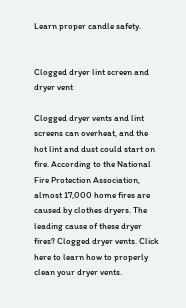Learn proper candle safety.


Clogged dryer lint screen and dryer vent

Clogged dryer vents and lint screens can overheat, and the hot lint and dust could start on fire. According to the National Fire Protection Association, almost 17,000 home fires are caused by clothes dryers. The leading cause of these dryer fires? Clogged dryer vents. Click here to learn how to properly clean your dryer vents.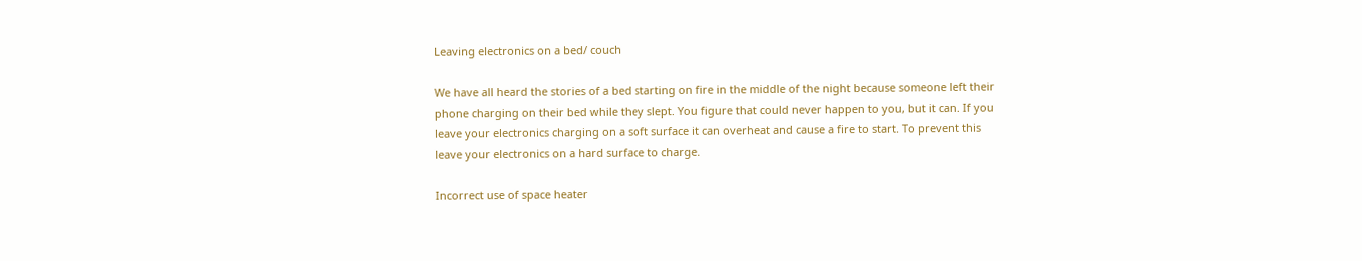Leaving electronics on a bed/ couch

We have all heard the stories of a bed starting on fire in the middle of the night because someone left their phone charging on their bed while they slept. You figure that could never happen to you, but it can. If you leave your electronics charging on a soft surface it can overheat and cause a fire to start. To prevent this leave your electronics on a hard surface to charge.

Incorrect use of space heater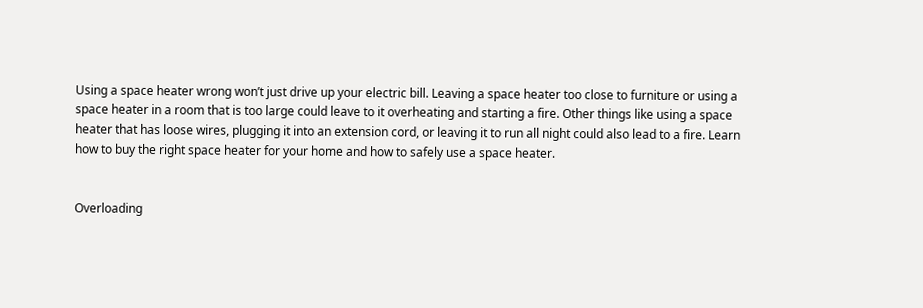Using a space heater wrong won’t just drive up your electric bill. Leaving a space heater too close to furniture or using a space heater in a room that is too large could leave to it overheating and starting a fire. Other things like using a space heater that has loose wires, plugging it into an extension cord, or leaving it to run all night could also lead to a fire. Learn how to buy the right space heater for your home and how to safely use a space heater.


Overloading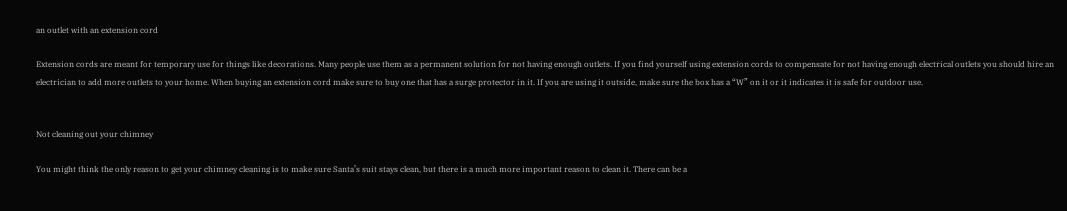an outlet with an extension cord

Extension cords are meant for temporary use for things like decorations. Many people use them as a permanent solution for not having enough outlets. If you find yourself using extension cords to compensate for not having enough electrical outlets you should hire an electrician to add more outlets to your home. When buying an extension cord make sure to buy one that has a surge protector in it. If you are using it outside, make sure the box has a “W” on it or it indicates it is safe for outdoor use.


Not cleaning out your chimney

You might think the only reason to get your chimney cleaning is to make sure Santa’s suit stays clean, but there is a much more important reason to clean it. There can be a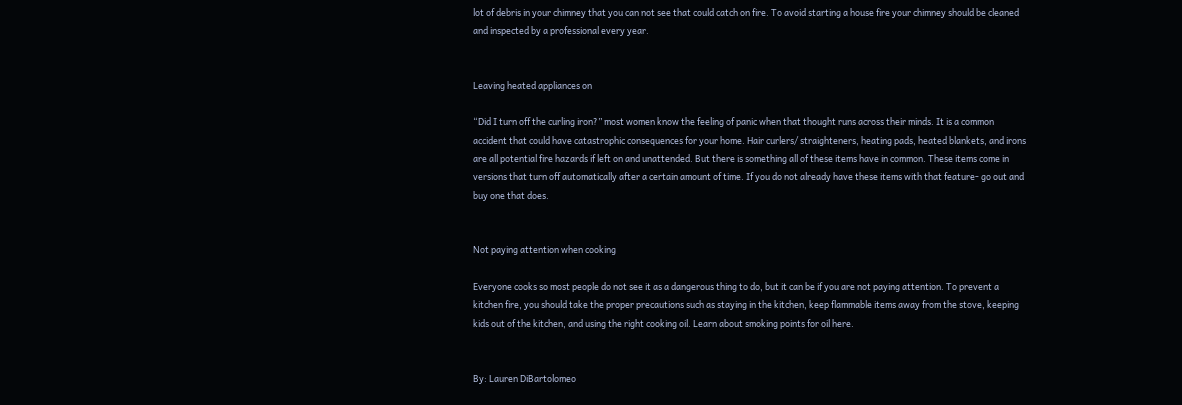lot of debris in your chimney that you can not see that could catch on fire. To avoid starting a house fire your chimney should be cleaned and inspected by a professional every year.


Leaving heated appliances on

“Did I turn off the curling iron?” most women know the feeling of panic when that thought runs across their minds. It is a common accident that could have catastrophic consequences for your home. Hair curlers/ straighteners, heating pads, heated blankets, and irons are all potential fire hazards if left on and unattended. But there is something all of these items have in common. These items come in versions that turn off automatically after a certain amount of time. If you do not already have these items with that feature- go out and buy one that does.


Not paying attention when cooking

Everyone cooks so most people do not see it as a dangerous thing to do, but it can be if you are not paying attention. To prevent a kitchen fire, you should take the proper precautions such as staying in the kitchen, keep flammable items away from the stove, keeping kids out of the kitchen, and using the right cooking oil. Learn about smoking points for oil here.


By: Lauren DiBartolomeo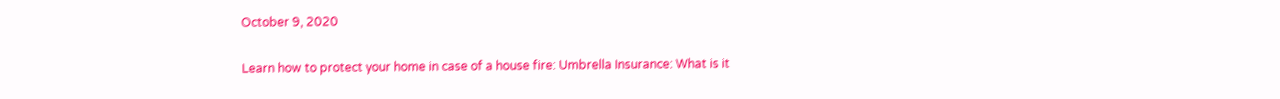October 9, 2020

Learn how to protect your home in case of a house fire: Umbrella Insurance: What is it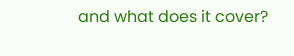and what does it cover?